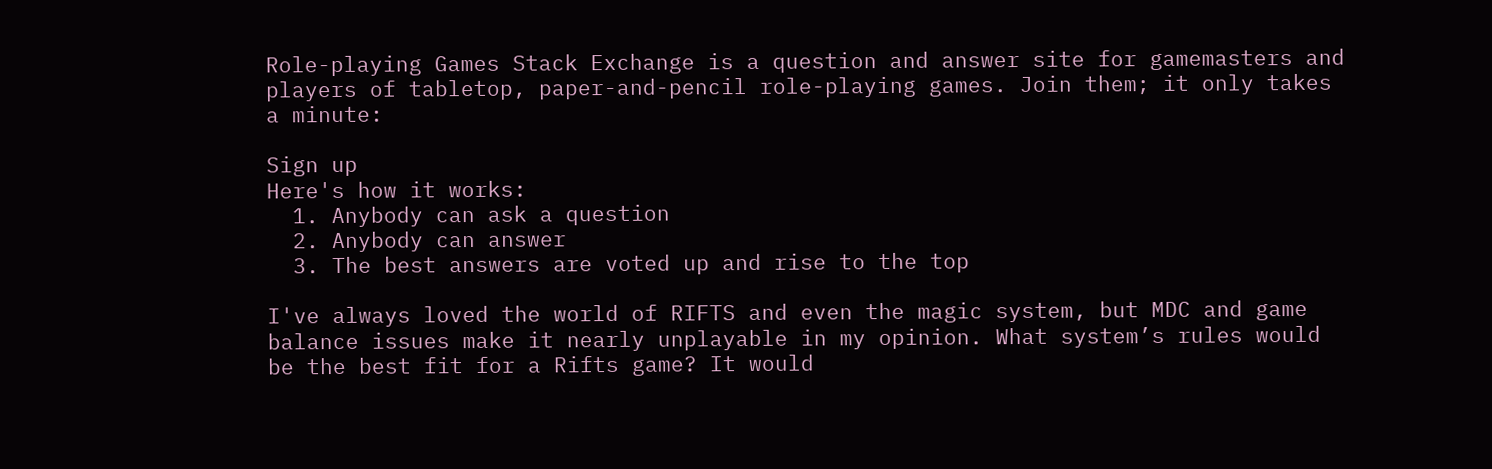Role-playing Games Stack Exchange is a question and answer site for gamemasters and players of tabletop, paper-and-pencil role-playing games. Join them; it only takes a minute:

Sign up
Here's how it works:
  1. Anybody can ask a question
  2. Anybody can answer
  3. The best answers are voted up and rise to the top

I've always loved the world of RIFTS and even the magic system, but MDC and game balance issues make it nearly unplayable in my opinion. What system’s rules would be the best fit for a Rifts game? It would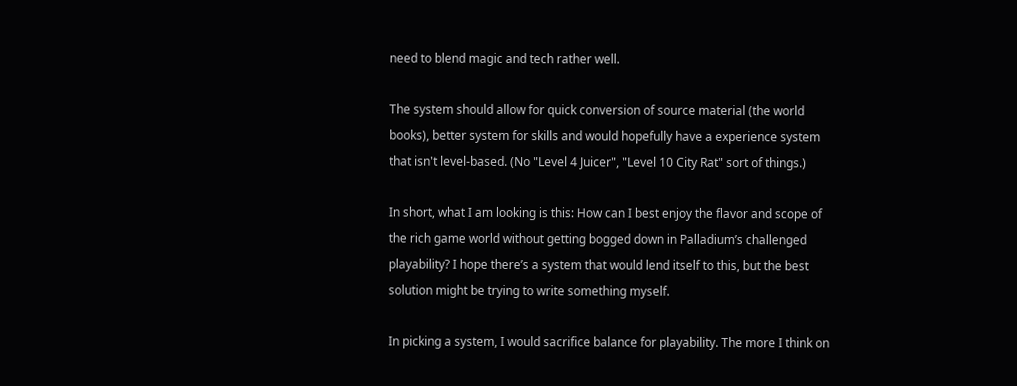need to blend magic and tech rather well.

The system should allow for quick conversion of source material (the world books), better system for skills and would hopefully have a experience system that isn't level-based. (No "Level 4 Juicer", "Level 10 City Rat" sort of things.)

In short, what I am looking is this: How can I best enjoy the flavor and scope of the rich game world without getting bogged down in Palladium’s challenged playability? I hope there’s a system that would lend itself to this, but the best solution might be trying to write something myself.

In picking a system, I would sacrifice balance for playability. The more I think on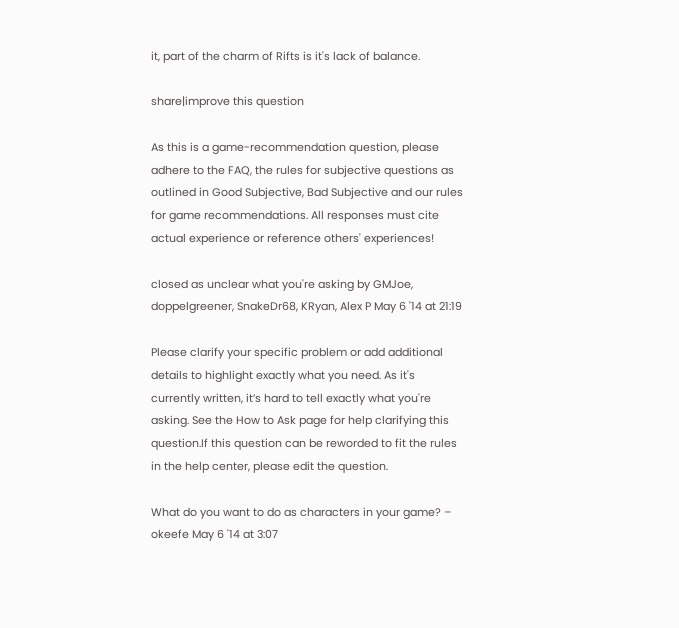it, part of the charm of Rifts is it's lack of balance.

share|improve this question

As this is a game-recommendation question, please adhere to the FAQ, the rules for subjective questions as outlined in Good Subjective, Bad Subjective and our rules for game recommendations. All responses must cite actual experience or reference others' experiences!

closed as unclear what you're asking by GMJoe, doppelgreener, SnakeDr68, KRyan, Alex P May 6 '14 at 21:19

Please clarify your specific problem or add additional details to highlight exactly what you need. As it's currently written, it’s hard to tell exactly what you're asking. See the How to Ask page for help clarifying this question.If this question can be reworded to fit the rules in the help center, please edit the question.

What do you want to do as characters in your game? – okeefe May 6 '14 at 3:07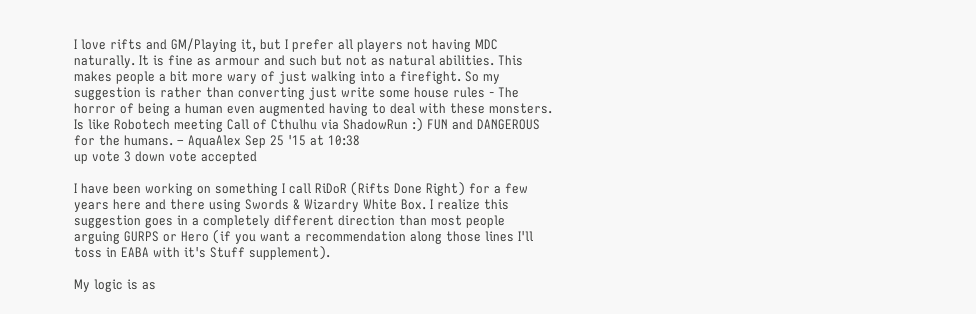I love rifts and GM/Playing it, but I prefer all players not having MDC naturally. It is fine as armour and such but not as natural abilities. This makes people a bit more wary of just walking into a firefight. So my suggestion is rather than converting just write some house rules - The horror of being a human even augmented having to deal with these monsters. Is like Robotech meeting Call of Cthulhu via ShadowRun :) FUN and DANGEROUS for the humans. – AquaAlex Sep 25 '15 at 10:38
up vote 3 down vote accepted

I have been working on something I call RiDoR (Rifts Done Right) for a few years here and there using Swords & Wizardry White Box. I realize this suggestion goes in a completely different direction than most people arguing GURPS or Hero (if you want a recommendation along those lines I'll toss in EABA with it's Stuff supplement).

My logic is as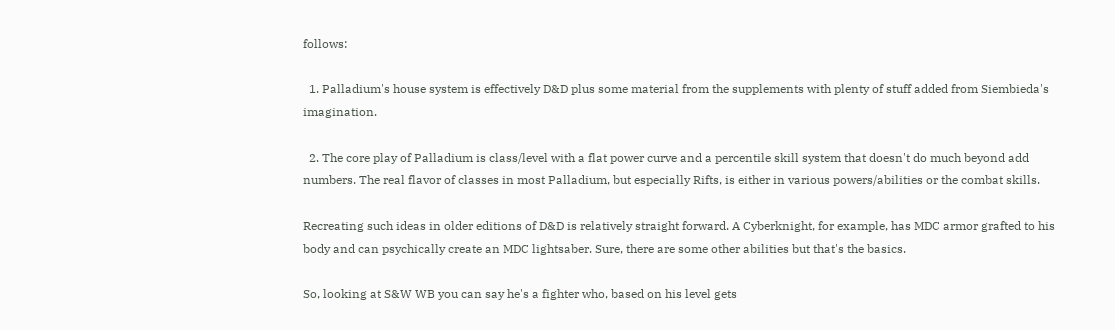follows:

  1. Palladium's house system is effectively D&D plus some material from the supplements with plenty of stuff added from Siembieda's imagination.

  2. The core play of Palladium is class/level with a flat power curve and a percentile skill system that doesn't do much beyond add numbers. The real flavor of classes in most Palladium, but especially Rifts, is either in various powers/abilities or the combat skills.

Recreating such ideas in older editions of D&D is relatively straight forward. A Cyberknight, for example, has MDC armor grafted to his body and can psychically create an MDC lightsaber. Sure, there are some other abilities but that's the basics.

So, looking at S&W WB you can say he's a fighter who, based on his level gets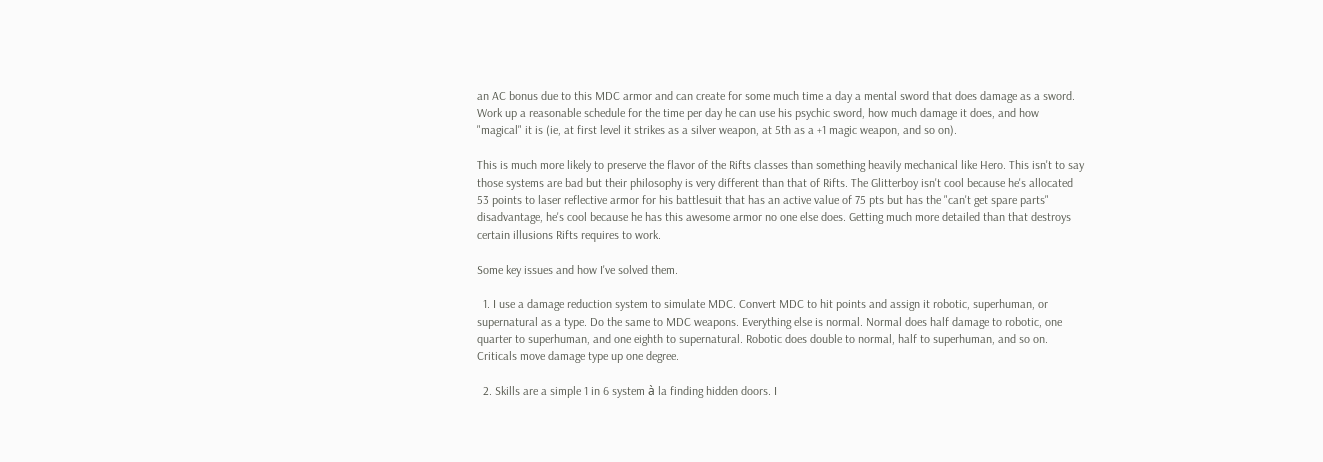an AC bonus due to this MDC armor and can create for some much time a day a mental sword that does damage as a sword. Work up a reasonable schedule for the time per day he can use his psychic sword, how much damage it does, and how "magical" it is (ie, at first level it strikes as a silver weapon, at 5th as a +1 magic weapon, and so on).

This is much more likely to preserve the flavor of the Rifts classes than something heavily mechanical like Hero. This isn't to say those systems are bad but their philosophy is very different than that of Rifts. The Glitterboy isn't cool because he's allocated 53 points to laser reflective armor for his battlesuit that has an active value of 75 pts but has the "can't get spare parts" disadvantage, he's cool because he has this awesome armor no one else does. Getting much more detailed than that destroys certain illusions Rifts requires to work.

Some key issues and how I've solved them.

  1. I use a damage reduction system to simulate MDC. Convert MDC to hit points and assign it robotic, superhuman, or supernatural as a type. Do the same to MDC weapons. Everything else is normal. Normal does half damage to robotic, one quarter to superhuman, and one eighth to supernatural. Robotic does double to normal, half to superhuman, and so on. Criticals move damage type up one degree.

  2. Skills are a simple 1 in 6 system à la finding hidden doors. I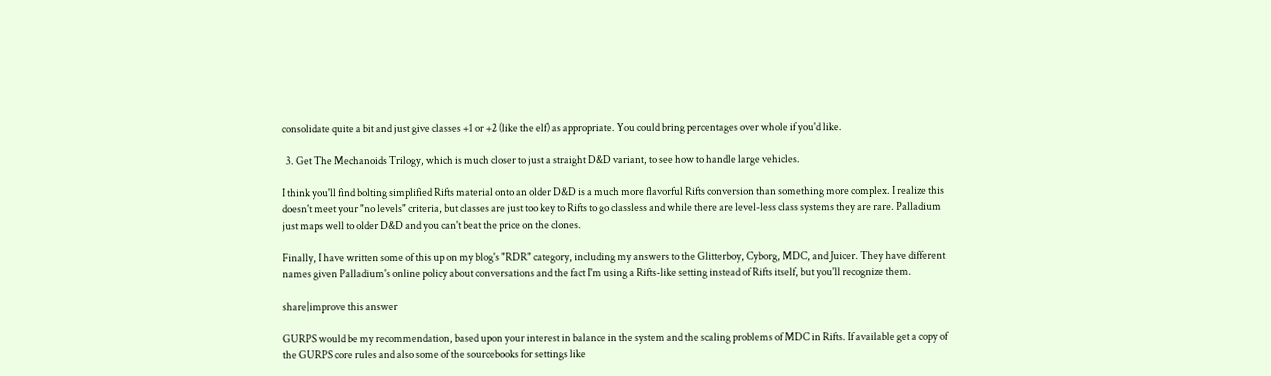consolidate quite a bit and just give classes +1 or +2 (like the elf) as appropriate. You could bring percentages over whole if you'd like.

  3. Get The Mechanoids Trilogy, which is much closer to just a straight D&D variant, to see how to handle large vehicles.

I think you'll find bolting simplified Rifts material onto an older D&D is a much more flavorful Rifts conversion than something more complex. I realize this doesn't meet your "no levels" criteria, but classes are just too key to Rifts to go classless and while there are level-less class systems they are rare. Palladium just maps well to older D&D and you can't beat the price on the clones.

Finally, I have written some of this up on my blog's "RDR" category, including my answers to the Glitterboy, Cyborg, MDC, and Juicer. They have different names given Palladium's online policy about conversations and the fact I'm using a Rifts-like setting instead of Rifts itself, but you'll recognize them.

share|improve this answer

GURPS would be my recommendation, based upon your interest in balance in the system and the scaling problems of MDC in Rifts. If available get a copy of the GURPS core rules and also some of the sourcebooks for settings like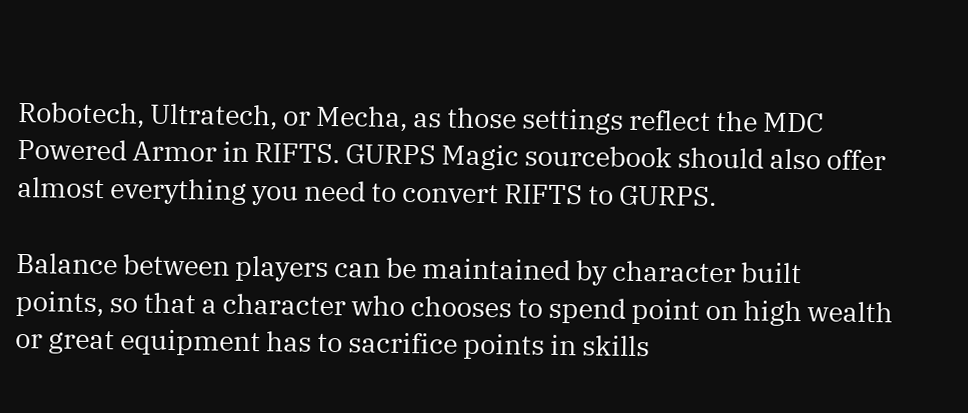Robotech, Ultratech, or Mecha, as those settings reflect the MDC Powered Armor in RIFTS. GURPS Magic sourcebook should also offer almost everything you need to convert RIFTS to GURPS.

Balance between players can be maintained by character built points, so that a character who chooses to spend point on high wealth or great equipment has to sacrifice points in skills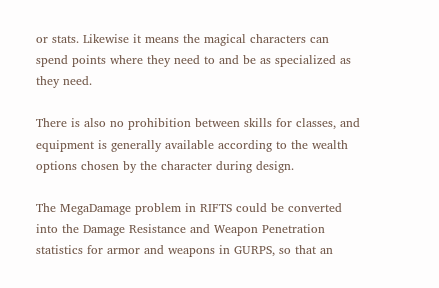or stats. Likewise it means the magical characters can spend points where they need to and be as specialized as they need.

There is also no prohibition between skills for classes, and equipment is generally available according to the wealth options chosen by the character during design.

The MegaDamage problem in RIFTS could be converted into the Damage Resistance and Weapon Penetration statistics for armor and weapons in GURPS, so that an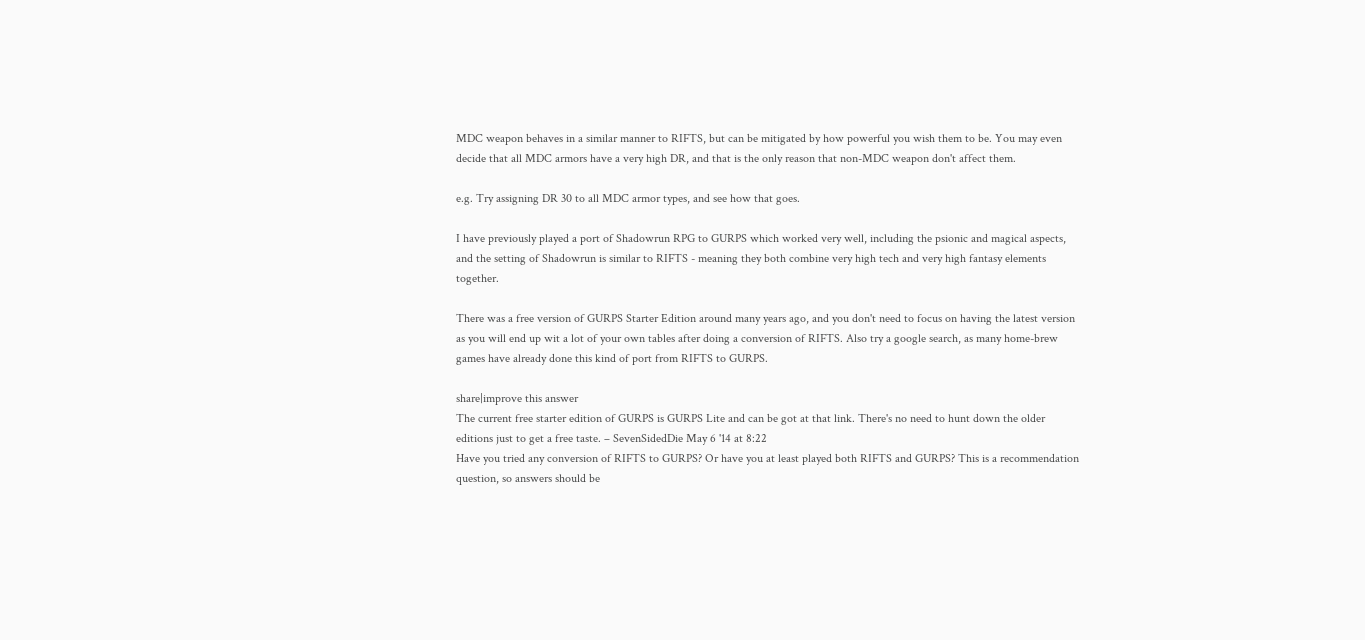MDC weapon behaves in a similar manner to RIFTS, but can be mitigated by how powerful you wish them to be. You may even decide that all MDC armors have a very high DR, and that is the only reason that non-MDC weapon don't affect them.

e.g. Try assigning DR 30 to all MDC armor types, and see how that goes.

I have previously played a port of Shadowrun RPG to GURPS which worked very well, including the psionic and magical aspects, and the setting of Shadowrun is similar to RIFTS - meaning they both combine very high tech and very high fantasy elements together.

There was a free version of GURPS Starter Edition around many years ago, and you don't need to focus on having the latest version as you will end up wit a lot of your own tables after doing a conversion of RIFTS. Also try a google search, as many home-brew games have already done this kind of port from RIFTS to GURPS.

share|improve this answer
The current free starter edition of GURPS is GURPS Lite and can be got at that link. There's no need to hunt down the older editions just to get a free taste. – SevenSidedDie May 6 '14 at 8:22
Have you tried any conversion of RIFTS to GURPS? Or have you at least played both RIFTS and GURPS? This is a recommendation question, so answers should be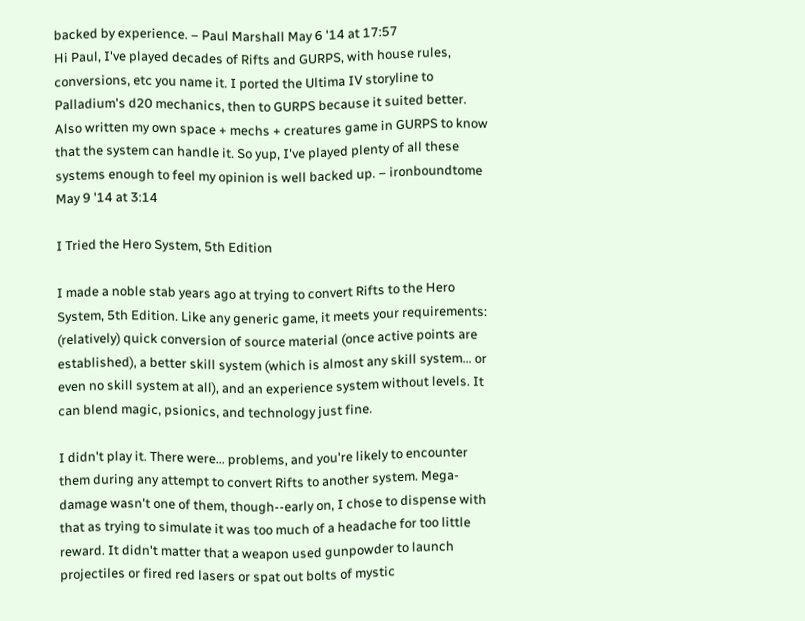backed by experience. – Paul Marshall May 6 '14 at 17:57
Hi Paul, I've played decades of Rifts and GURPS, with house rules, conversions, etc you name it. I ported the Ultima IV storyline to Palladium's d20 mechanics, then to GURPS because it suited better. Also written my own space + mechs + creatures game in GURPS to know that the system can handle it. So yup, I've played plenty of all these systems enough to feel my opinion is well backed up. – ironboundtome May 9 '14 at 3:14

I Tried the Hero System, 5th Edition

I made a noble stab years ago at trying to convert Rifts to the Hero System, 5th Edition. Like any generic game, it meets your requirements: (relatively) quick conversion of source material (once active points are established), a better skill system (which is almost any skill system... or even no skill system at all), and an experience system without levels. It can blend magic, psionics, and technology just fine.

I didn't play it. There were... problems, and you're likely to encounter them during any attempt to convert Rifts to another system. Mega-damage wasn't one of them, though--early on, I chose to dispense with that as trying to simulate it was too much of a headache for too little reward. It didn't matter that a weapon used gunpowder to launch projectiles or fired red lasers or spat out bolts of mystic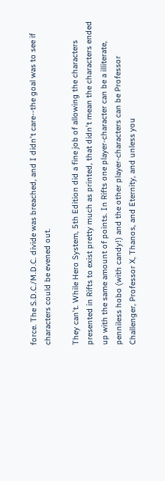force. The S.D.C./M.D.C. divide was breached, and I didn't care--the goal was to see if characters could be evened out.

They can't. While Hero System, 5th Edition did a fine job of allowing the characters presented in Rifts to exist pretty much as printed, that didn't mean the characters ended up with the same amount of points. In Rifts one player-character can be a illiterate, penniless hobo (with candy!) and the other player-characters can be Professor Challenger, Professor X, Thanos, and Eternity, and unless you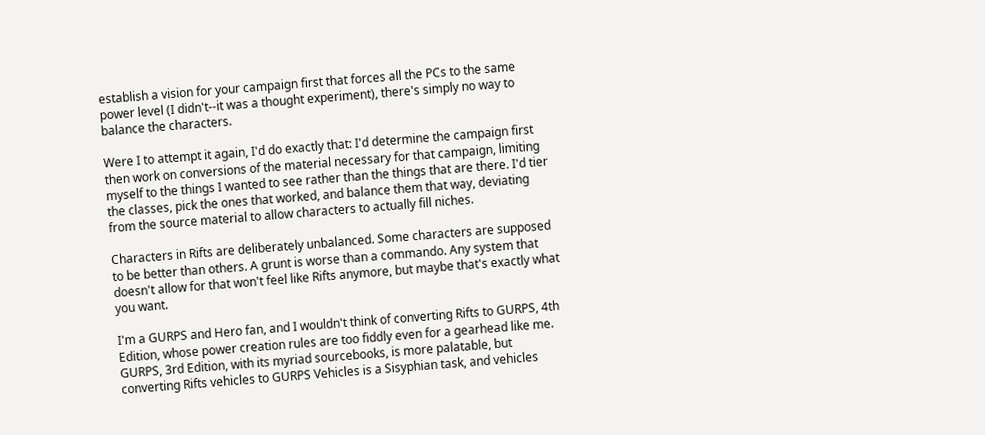establish a vision for your campaign first that forces all the PCs to the same power level (I didn't--it was a thought experiment), there's simply no way to balance the characters.

Were I to attempt it again, I'd do exactly that: I'd determine the campaign first then work on conversions of the material necessary for that campaign, limiting myself to the things I wanted to see rather than the things that are there. I'd tier the classes, pick the ones that worked, and balance them that way, deviating from the source material to allow characters to actually fill niches.

Characters in Rifts are deliberately unbalanced. Some characters are supposed to be better than others. A grunt is worse than a commando. Any system that doesn't allow for that won't feel like Rifts anymore, but maybe that's exactly what you want.

I'm a GURPS and Hero fan, and I wouldn't think of converting Rifts to GURPS, 4th Edition, whose power creation rules are too fiddly even for a gearhead like me. GURPS, 3rd Edition, with its myriad sourcebooks, is more palatable, but converting Rifts vehicles to GURPS Vehicles is a Sisyphian task, and vehicles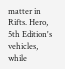matter in Rifts. Hero, 5th Edition's vehicles, while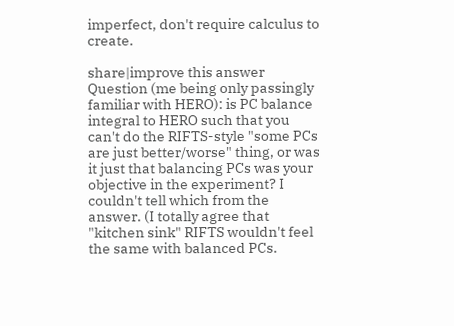imperfect, don't require calculus to create.

share|improve this answer
Question (me being only passingly familiar with HERO): is PC balance integral to HERO such that you can't do the RIFTS-style "some PCs are just better/worse" thing, or was it just that balancing PCs was your objective in the experiment? I couldn't tell which from the answer. (I totally agree that "kitchen sink" RIFTS wouldn't feel the same with balanced PCs.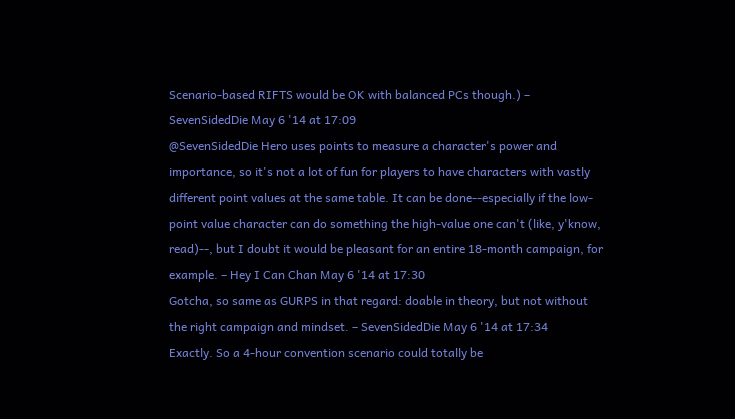Scenario-based RIFTS would be OK with balanced PCs though.) – SevenSidedDie May 6 '14 at 17:09
@SevenSidedDie Hero uses points to measure a character's power and importance, so it's not a lot of fun for players to have characters with vastly different point values at the same table. It can be done--especially if the low-point value character can do something the high-value one can't (like, y'know, read)--, but I doubt it would be pleasant for an entire 18-month campaign, for example. – Hey I Can Chan May 6 '14 at 17:30
Gotcha, so same as GURPS in that regard: doable in theory, but not without the right campaign and mindset. – SevenSidedDie May 6 '14 at 17:34
Exactly. So a 4-hour convention scenario could totally be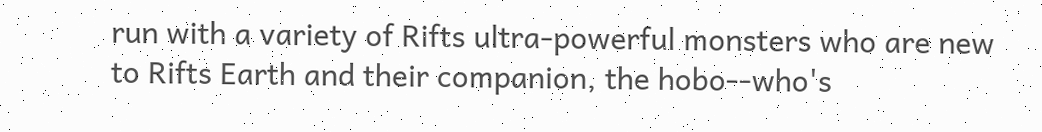run with a variety of Rifts ultra-powerful monsters who are new to Rifts Earth and their companion, the hobo--who's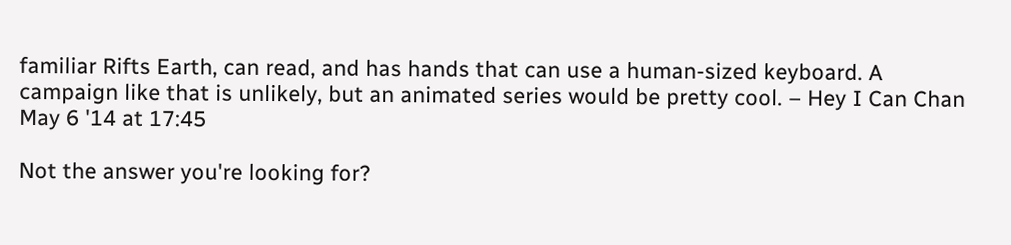familiar Rifts Earth, can read, and has hands that can use a human-sized keyboard. A campaign like that is unlikely, but an animated series would be pretty cool. – Hey I Can Chan May 6 '14 at 17:45

Not the answer you're looking for?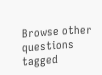Browse other questions tagged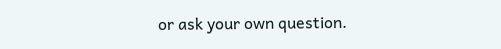or ask your own question.